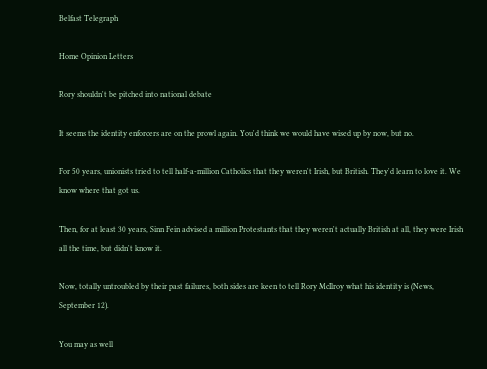Belfast Telegraph

Home Opinion Letters

Rory shouldn't be pitched into national debate

It seems the identity enforcers are on the prowl again. You'd think we would have wised up by now, but no.

For 50 years, unionists tried to tell half-a-million Catholics that they weren't Irish, but British. They'd learn to love it. We know where that got us.

Then, for at least 30 years, Sinn Fein advised a million Protestants that they weren't actually British at all, they were Irish all the time, but didn't know it.

Now, totally untroubled by their past failures, both sides are keen to tell Rory McIlroy what his identity is (News, September 12).

You may as well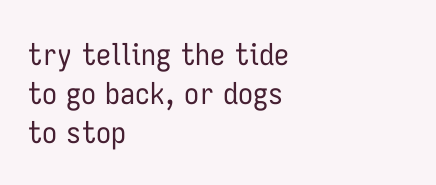try telling the tide to go back, or dogs to stop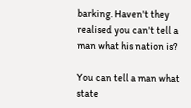barking. Haven't they realised you can't tell a man what his nation is?

You can tell a man what state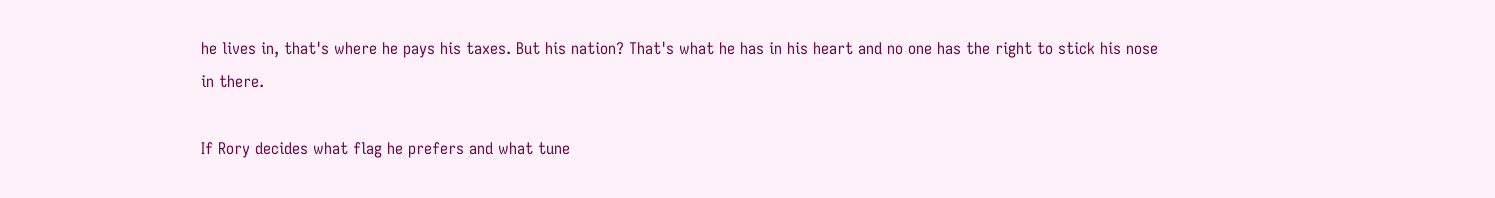he lives in, that's where he pays his taxes. But his nation? That's what he has in his heart and no one has the right to stick his nose in there.

If Rory decides what flag he prefers and what tune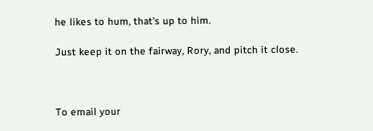he likes to hum, that's up to him.

Just keep it on the fairway, Rory, and pitch it close.



To email your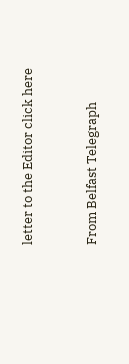letter to the Editor click here


From Belfast Telegraph